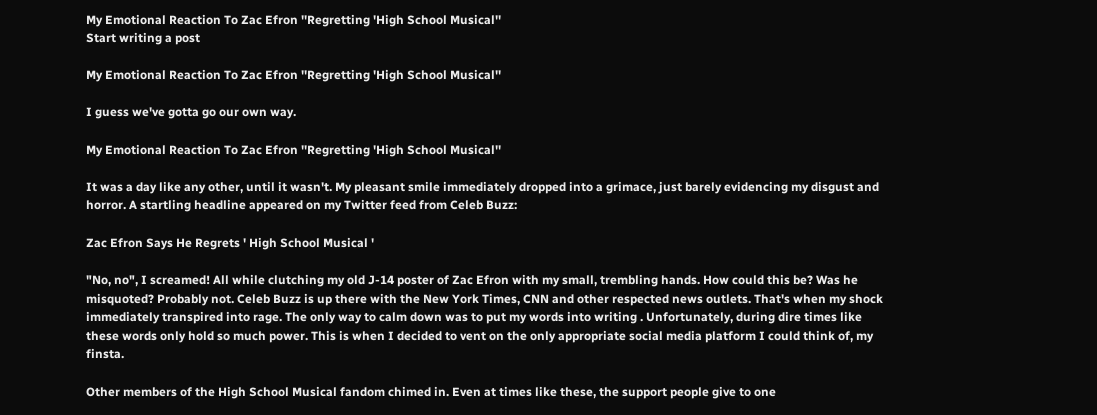My Emotional Reaction To Zac Efron ''Regretting 'High School Musical''
Start writing a post

My Emotional Reaction To Zac Efron ''Regretting 'High School Musical''

I guess we've gotta go our own way.

My Emotional Reaction To Zac Efron ''Regretting 'High School Musical''

It was a day like any other, until it wasn't. My pleasant smile immediately dropped into a grimace, just barely evidencing my disgust and horror. A startling headline appeared on my Twitter feed from Celeb Buzz:

Zac Efron Says He Regrets ' High School Musical '

"No, no", I screamed! All while clutching my old J-14 poster of Zac Efron with my small, trembling hands. How could this be? Was he misquoted? Probably not. Celeb Buzz is up there with the New York Times, CNN and other respected news outlets. That's when my shock immediately transpired into rage. The only way to calm down was to put my words into writing . Unfortunately, during dire times like these words only hold so much power. This is when I decided to vent on the only appropriate social media platform I could think of, my finsta.

Other members of the High School Musical fandom chimed in. Even at times like these, the support people give to one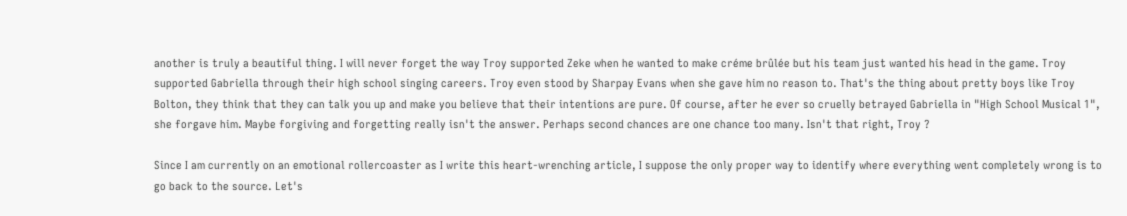another is truly a beautiful thing. I will never forget the way Troy supported Zeke when he wanted to make créme brûlée but his team just wanted his head in the game. Troy supported Gabriella through their high school singing careers. Troy even stood by Sharpay Evans when she gave him no reason to. That's the thing about pretty boys like Troy Bolton, they think that they can talk you up and make you believe that their intentions are pure. Of course, after he ever so cruelly betrayed Gabriella in "High School Musical 1", she forgave him. Maybe forgiving and forgetting really isn't the answer. Perhaps second chances are one chance too many. Isn't that right, Troy ?

Since I am currently on an emotional rollercoaster as I write this heart-wrenching article, I suppose the only proper way to identify where everything went completely wrong is to go back to the source. Let's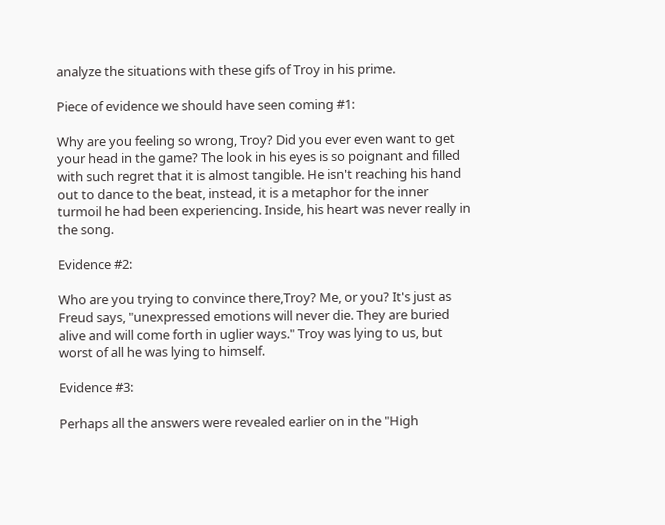analyze the situations with these gifs of Troy in his prime.

Piece of evidence we should have seen coming #1:

Why are you feeling so wrong, Troy? Did you ever even want to get your head in the game? The look in his eyes is so poignant and filled with such regret that it is almost tangible. He isn't reaching his hand out to dance to the beat, instead, it is a metaphor for the inner turmoil he had been experiencing. Inside, his heart was never really in the song.

Evidence #2:

Who are you trying to convince there,Troy? Me, or you? It's just as Freud says, "unexpressed emotions will never die. They are buried alive and will come forth in uglier ways." Troy was lying to us, but worst of all he was lying to himself.

Evidence #3:

Perhaps all the answers were revealed earlier on in the "High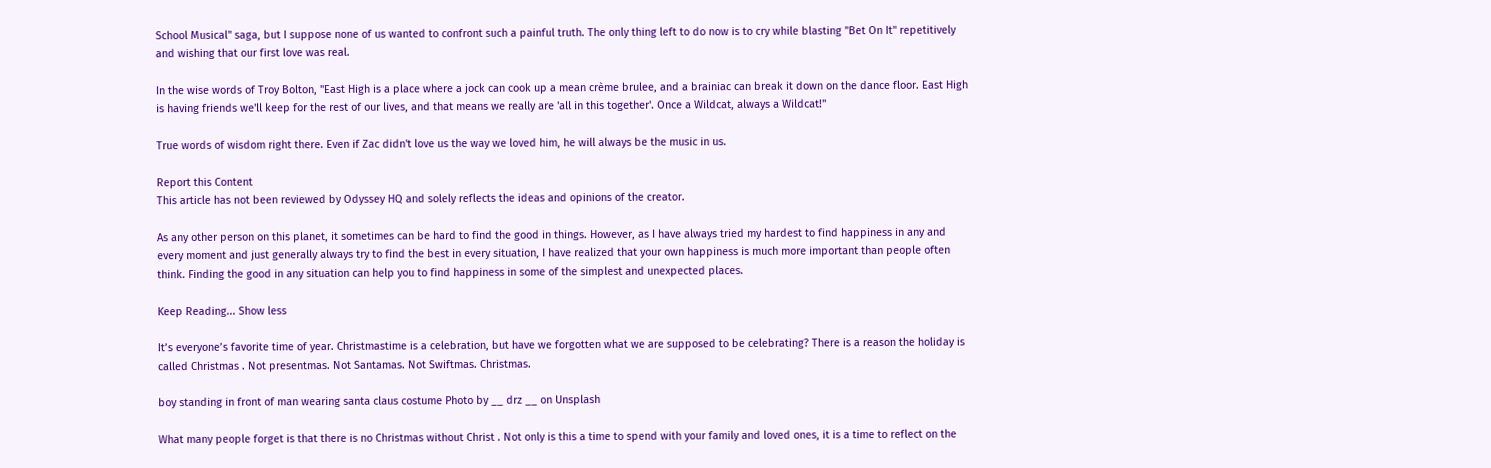School Musical" saga, but I suppose none of us wanted to confront such a painful truth. The only thing left to do now is to cry while blasting "Bet On It" repetitively and wishing that our first love was real.

In the wise words of Troy Bolton, "East High is a place where a jock can cook up a mean crème brulee, and a brainiac can break it down on the dance floor. East High is having friends we'll keep for the rest of our lives, and that means we really are 'all in this together'. Once a Wildcat, always a Wildcat!"

True words of wisdom right there. Even if Zac didn't love us the way we loved him, he will always be the music in us.

Report this Content
This article has not been reviewed by Odyssey HQ and solely reflects the ideas and opinions of the creator.

As any other person on this planet, it sometimes can be hard to find the good in things. However, as I have always tried my hardest to find happiness in any and every moment and just generally always try to find the best in every situation, I have realized that your own happiness is much more important than people often think. Finding the good in any situation can help you to find happiness in some of the simplest and unexpected places.

Keep Reading... Show less

It’s everyone’s favorite time of year. Christmastime is a celebration, but have we forgotten what we are supposed to be celebrating? There is a reason the holiday is called Christmas . Not presentmas. Not Santamas. Not Swiftmas. Christmas.

boy standing in front of man wearing santa claus costume Photo by __ drz __ on Unsplash

What many people forget is that there is no Christmas without Christ . Not only is this a time to spend with your family and loved ones, it is a time to reflect on the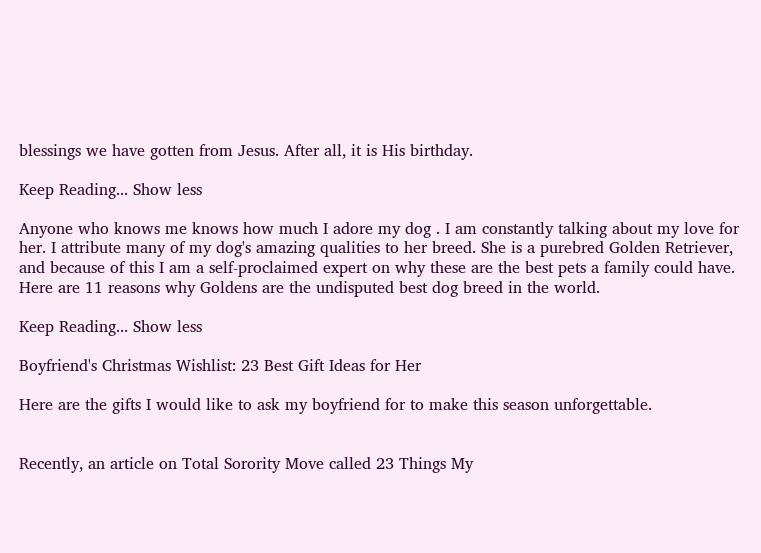blessings we have gotten from Jesus. After all, it is His birthday.

Keep Reading... Show less

Anyone who knows me knows how much I adore my dog . I am constantly talking about my love for her. I attribute many of my dog's amazing qualities to her breed. She is a purebred Golden Retriever, and because of this I am a self-proclaimed expert on why these are the best pets a family could have. Here are 11 reasons why Goldens are the undisputed best dog breed in the world.

Keep Reading... Show less

Boyfriend's Christmas Wishlist: 23 Best Gift Ideas for Her

Here are the gifts I would like to ask my boyfriend for to make this season unforgettable.


Recently, an article on Total Sorority Move called 23 Things My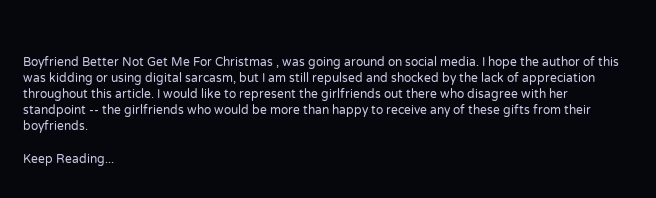Boyfriend Better Not Get Me For Christmas , was going around on social media. I hope the author of this was kidding or using digital sarcasm, but I am still repulsed and shocked by the lack of appreciation throughout this article. I would like to represent the girlfriends out there who disagree with her standpoint -- the girlfriends who would be more than happy to receive any of these gifts from their boyfriends.

Keep Reading...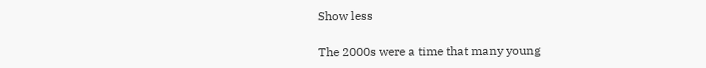Show less

The 2000s were a time that many young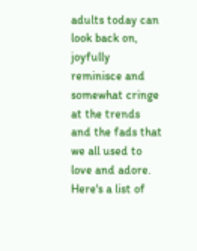adults today can look back on, joyfully reminisce and somewhat cringe at the trends and the fads that we all used to love and adore. Here's a list of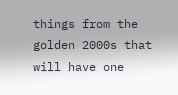things from the golden 2000s that will have one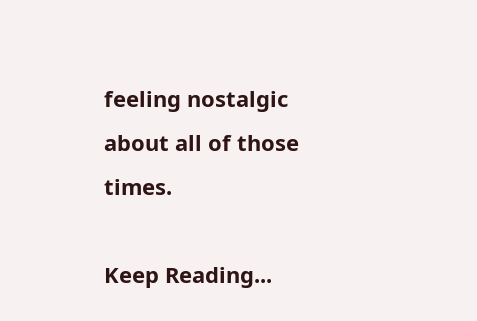feeling nostalgic about all of those times.

Keep Reading...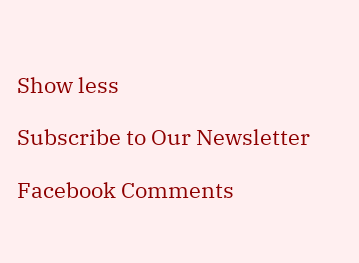Show less

Subscribe to Our Newsletter

Facebook Comments